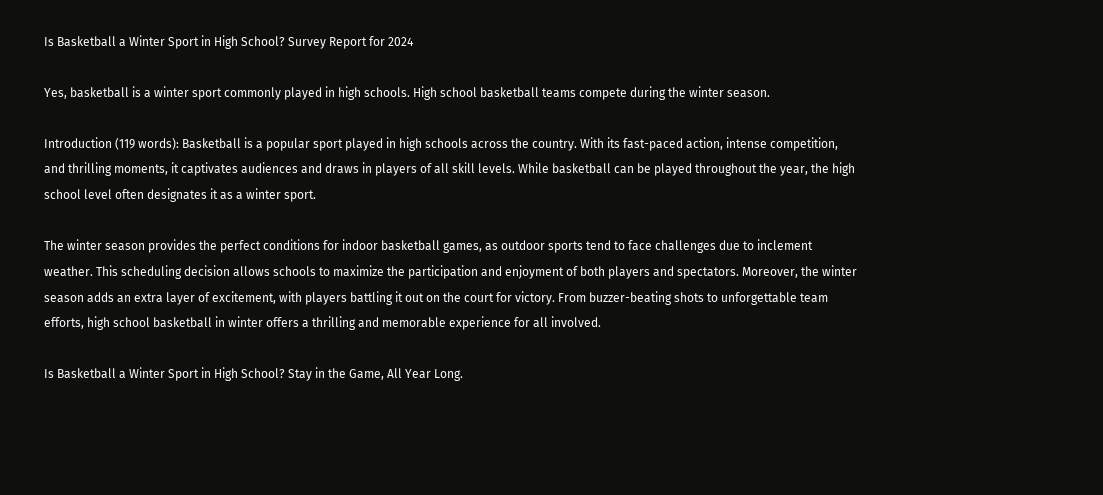Is Basketball a Winter Sport in High School? Survey Report for 2024

Yes, basketball is a winter sport commonly played in high schools. High school basketball teams compete during the winter season.

Introduction (119 words): Basketball is a popular sport played in high schools across the country. With its fast-paced action, intense competition, and thrilling moments, it captivates audiences and draws in players of all skill levels. While basketball can be played throughout the year, the high school level often designates it as a winter sport.

The winter season provides the perfect conditions for indoor basketball games, as outdoor sports tend to face challenges due to inclement weather. This scheduling decision allows schools to maximize the participation and enjoyment of both players and spectators. Moreover, the winter season adds an extra layer of excitement, with players battling it out on the court for victory. From buzzer-beating shots to unforgettable team efforts, high school basketball in winter offers a thrilling and memorable experience for all involved.

Is Basketball a Winter Sport in High School? Stay in the Game, All Year Long.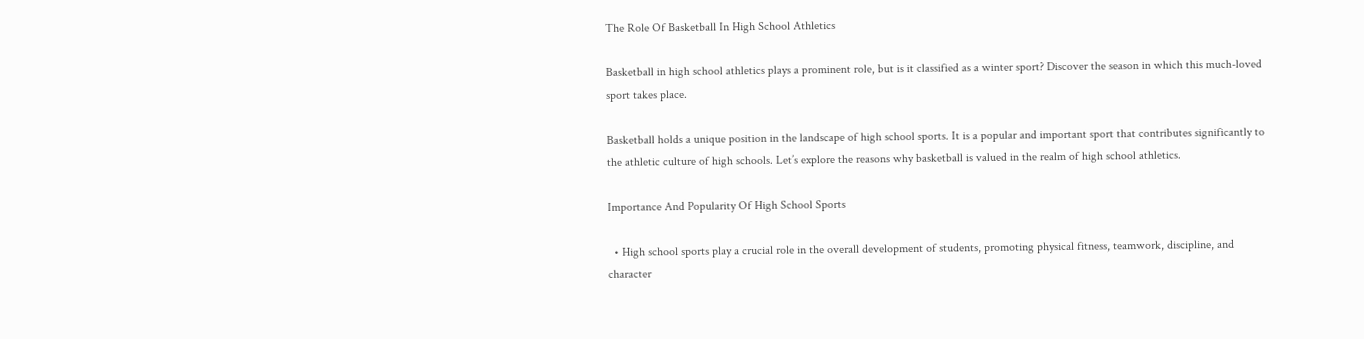The Role Of Basketball In High School Athletics

Basketball in high school athletics plays a prominent role, but is it classified as a winter sport? Discover the season in which this much-loved sport takes place.

Basketball holds a unique position in the landscape of high school sports. It is a popular and important sport that contributes significantly to the athletic culture of high schools. Let’s explore the reasons why basketball is valued in the realm of high school athletics.

Importance And Popularity Of High School Sports

  • High school sports play a crucial role in the overall development of students, promoting physical fitness, teamwork, discipline, and character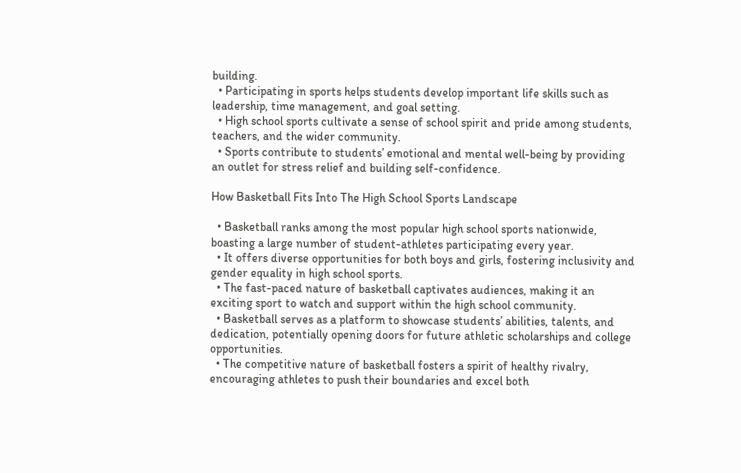building.
  • Participating in sports helps students develop important life skills such as leadership, time management, and goal setting.
  • High school sports cultivate a sense of school spirit and pride among students, teachers, and the wider community.
  • Sports contribute to students’ emotional and mental well-being by providing an outlet for stress relief and building self-confidence.

How Basketball Fits Into The High School Sports Landscape

  • Basketball ranks among the most popular high school sports nationwide, boasting a large number of student-athletes participating every year.
  • It offers diverse opportunities for both boys and girls, fostering inclusivity and gender equality in high school sports.
  • The fast-paced nature of basketball captivates audiences, making it an exciting sport to watch and support within the high school community.
  • Basketball serves as a platform to showcase students’ abilities, talents, and dedication, potentially opening doors for future athletic scholarships and college opportunities.
  • The competitive nature of basketball fosters a spirit of healthy rivalry, encouraging athletes to push their boundaries and excel both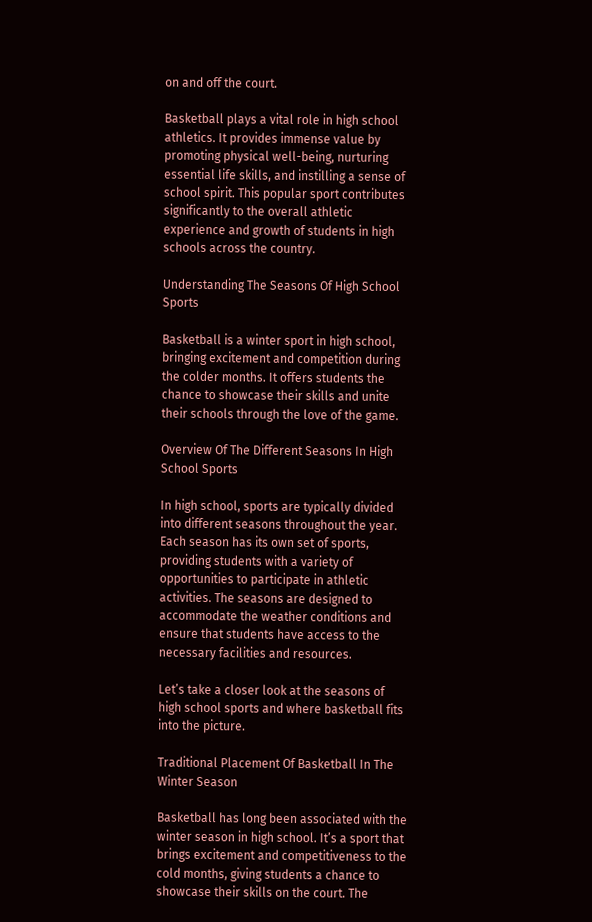on and off the court.

Basketball plays a vital role in high school athletics. It provides immense value by promoting physical well-being, nurturing essential life skills, and instilling a sense of school spirit. This popular sport contributes significantly to the overall athletic experience and growth of students in high schools across the country.

Understanding The Seasons Of High School Sports

Basketball is a winter sport in high school, bringing excitement and competition during the colder months. It offers students the chance to showcase their skills and unite their schools through the love of the game.

Overview Of The Different Seasons In High School Sports

In high school, sports are typically divided into different seasons throughout the year. Each season has its own set of sports, providing students with a variety of opportunities to participate in athletic activities. The seasons are designed to accommodate the weather conditions and ensure that students have access to the necessary facilities and resources.

Let’s take a closer look at the seasons of high school sports and where basketball fits into the picture.

Traditional Placement Of Basketball In The Winter Season

Basketball has long been associated with the winter season in high school. It’s a sport that brings excitement and competitiveness to the cold months, giving students a chance to showcase their skills on the court. The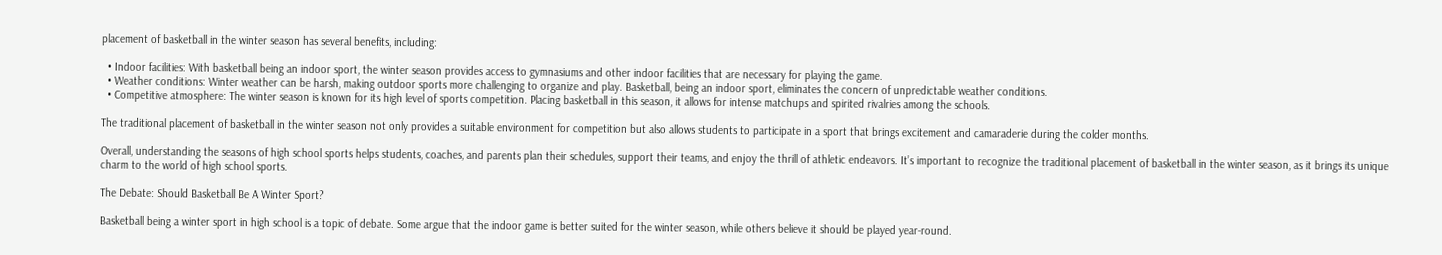placement of basketball in the winter season has several benefits, including:

  • Indoor facilities: With basketball being an indoor sport, the winter season provides access to gymnasiums and other indoor facilities that are necessary for playing the game.
  • Weather conditions: Winter weather can be harsh, making outdoor sports more challenging to organize and play. Basketball, being an indoor sport, eliminates the concern of unpredictable weather conditions.
  • Competitive atmosphere: The winter season is known for its high level of sports competition. Placing basketball in this season, it allows for intense matchups and spirited rivalries among the schools.

The traditional placement of basketball in the winter season not only provides a suitable environment for competition but also allows students to participate in a sport that brings excitement and camaraderie during the colder months.

Overall, understanding the seasons of high school sports helps students, coaches, and parents plan their schedules, support their teams, and enjoy the thrill of athletic endeavors. It’s important to recognize the traditional placement of basketball in the winter season, as it brings its unique charm to the world of high school sports.

The Debate: Should Basketball Be A Winter Sport?

Basketball being a winter sport in high school is a topic of debate. Some argue that the indoor game is better suited for the winter season, while others believe it should be played year-round.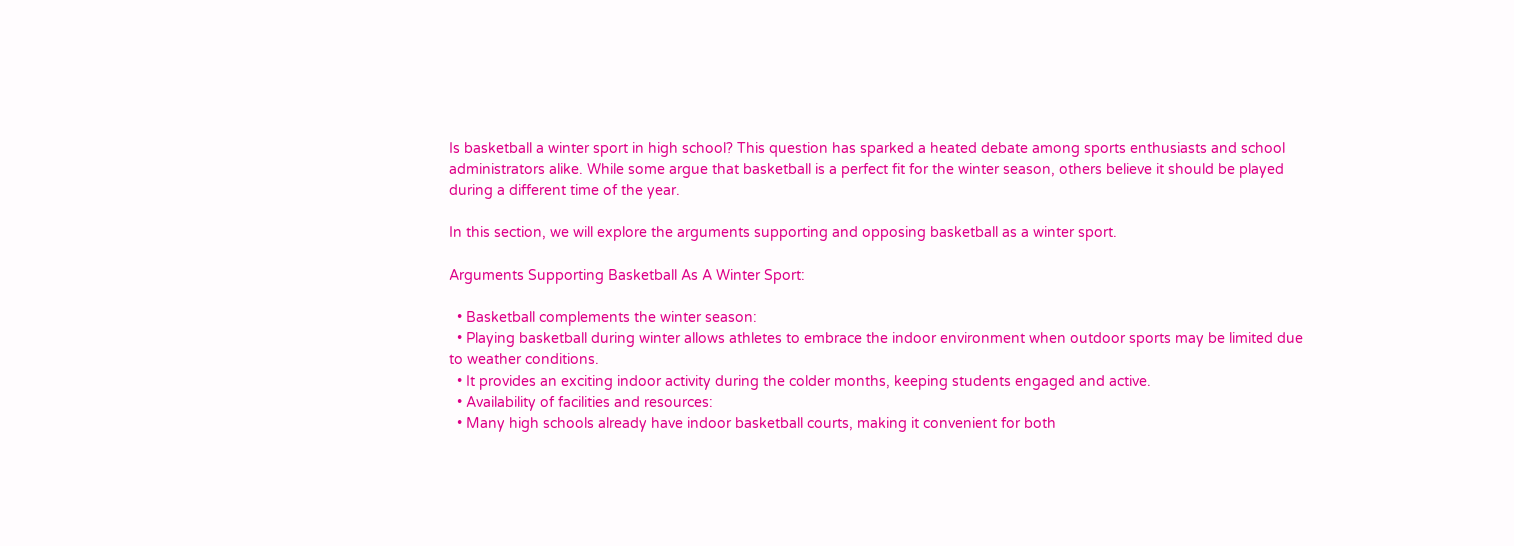Is basketball a winter sport in high school? This question has sparked a heated debate among sports enthusiasts and school administrators alike. While some argue that basketball is a perfect fit for the winter season, others believe it should be played during a different time of the year.

In this section, we will explore the arguments supporting and opposing basketball as a winter sport.

Arguments Supporting Basketball As A Winter Sport:

  • Basketball complements the winter season:
  • Playing basketball during winter allows athletes to embrace the indoor environment when outdoor sports may be limited due to weather conditions.
  • It provides an exciting indoor activity during the colder months, keeping students engaged and active.
  • Availability of facilities and resources:
  • Many high schools already have indoor basketball courts, making it convenient for both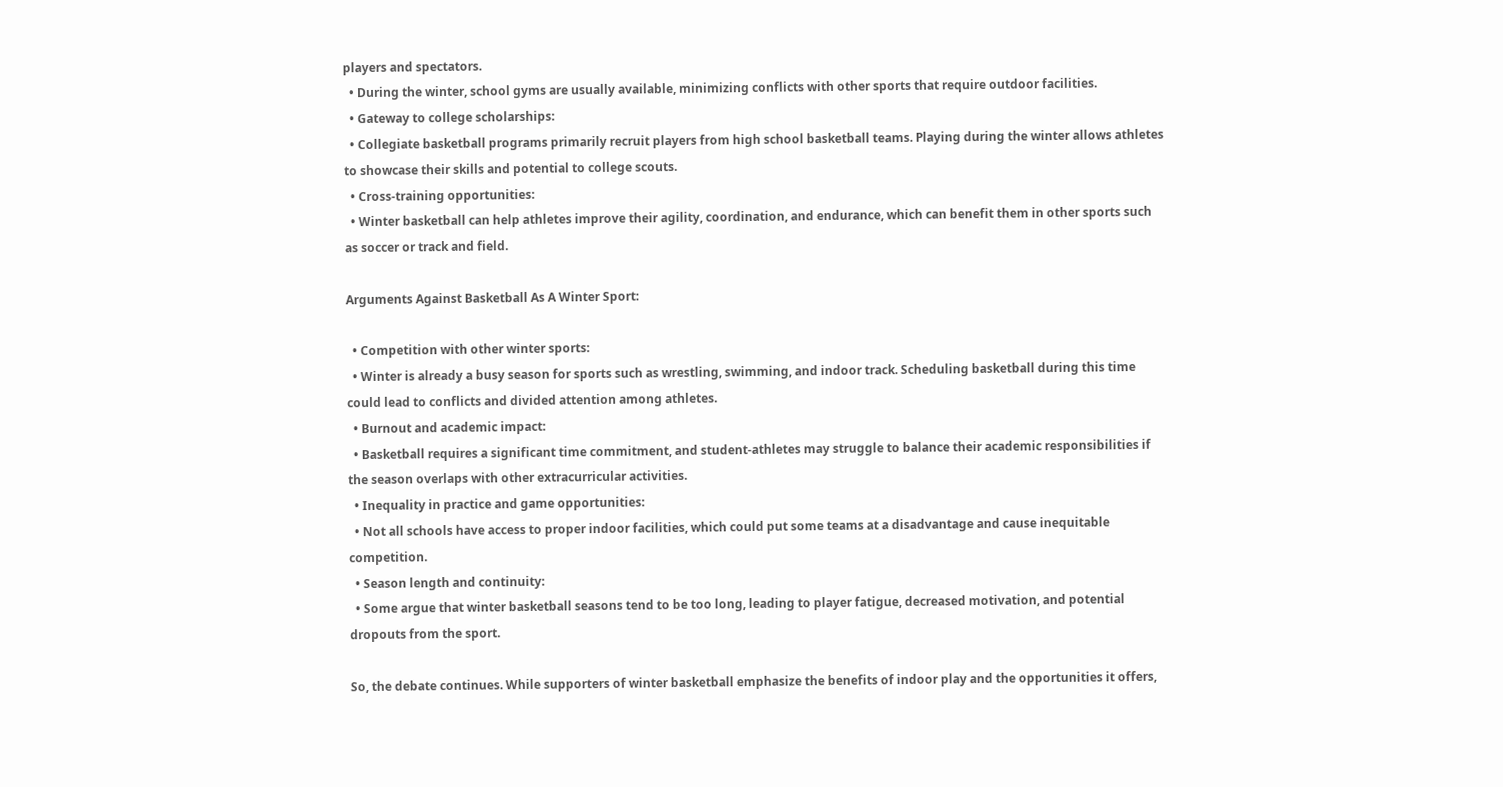players and spectators.
  • During the winter, school gyms are usually available, minimizing conflicts with other sports that require outdoor facilities.
  • Gateway to college scholarships:
  • Collegiate basketball programs primarily recruit players from high school basketball teams. Playing during the winter allows athletes to showcase their skills and potential to college scouts.
  • Cross-training opportunities:
  • Winter basketball can help athletes improve their agility, coordination, and endurance, which can benefit them in other sports such as soccer or track and field.

Arguments Against Basketball As A Winter Sport:

  • Competition with other winter sports:
  • Winter is already a busy season for sports such as wrestling, swimming, and indoor track. Scheduling basketball during this time could lead to conflicts and divided attention among athletes.
  • Burnout and academic impact:
  • Basketball requires a significant time commitment, and student-athletes may struggle to balance their academic responsibilities if the season overlaps with other extracurricular activities.
  • Inequality in practice and game opportunities:
  • Not all schools have access to proper indoor facilities, which could put some teams at a disadvantage and cause inequitable competition.
  • Season length and continuity:
  • Some argue that winter basketball seasons tend to be too long, leading to player fatigue, decreased motivation, and potential dropouts from the sport.

So, the debate continues. While supporters of winter basketball emphasize the benefits of indoor play and the opportunities it offers,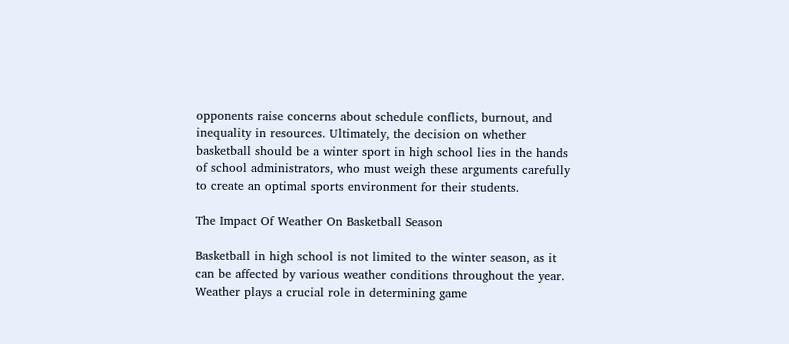opponents raise concerns about schedule conflicts, burnout, and inequality in resources. Ultimately, the decision on whether basketball should be a winter sport in high school lies in the hands of school administrators, who must weigh these arguments carefully to create an optimal sports environment for their students.

The Impact Of Weather On Basketball Season

Basketball in high school is not limited to the winter season, as it can be affected by various weather conditions throughout the year. Weather plays a crucial role in determining game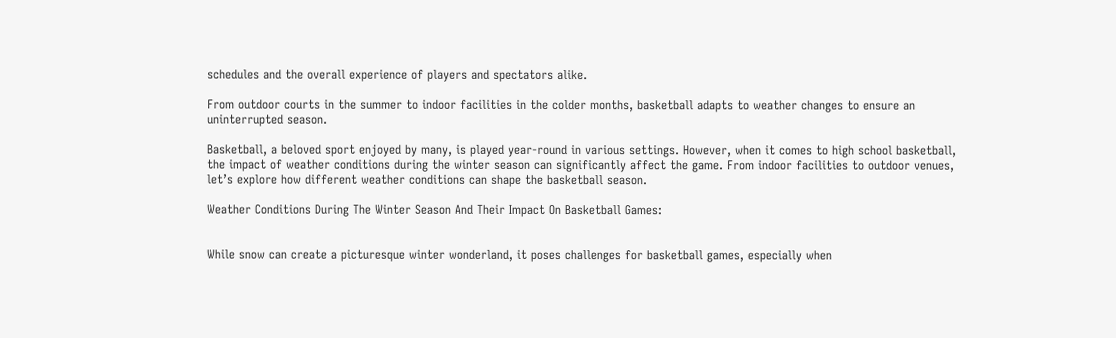schedules and the overall experience of players and spectators alike.

From outdoor courts in the summer to indoor facilities in the colder months, basketball adapts to weather changes to ensure an uninterrupted season.

Basketball, a beloved sport enjoyed by many, is played year-round in various settings. However, when it comes to high school basketball, the impact of weather conditions during the winter season can significantly affect the game. From indoor facilities to outdoor venues, let’s explore how different weather conditions can shape the basketball season.

Weather Conditions During The Winter Season And Their Impact On Basketball Games:


While snow can create a picturesque winter wonderland, it poses challenges for basketball games, especially when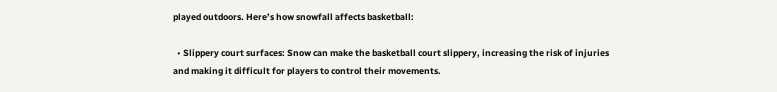played outdoors. Here’s how snowfall affects basketball:

  • Slippery court surfaces: Snow can make the basketball court slippery, increasing the risk of injuries and making it difficult for players to control their movements.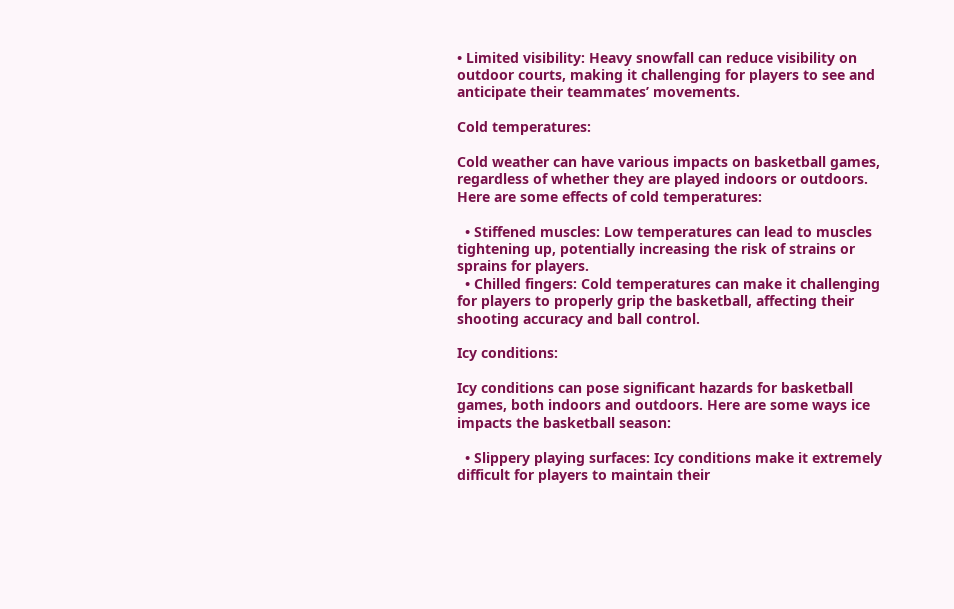• Limited visibility: Heavy snowfall can reduce visibility on outdoor courts, making it challenging for players to see and anticipate their teammates’ movements.

Cold temperatures:

Cold weather can have various impacts on basketball games, regardless of whether they are played indoors or outdoors. Here are some effects of cold temperatures:

  • Stiffened muscles: Low temperatures can lead to muscles tightening up, potentially increasing the risk of strains or sprains for players.
  • Chilled fingers: Cold temperatures can make it challenging for players to properly grip the basketball, affecting their shooting accuracy and ball control.

Icy conditions:

Icy conditions can pose significant hazards for basketball games, both indoors and outdoors. Here are some ways ice impacts the basketball season:

  • Slippery playing surfaces: Icy conditions make it extremely difficult for players to maintain their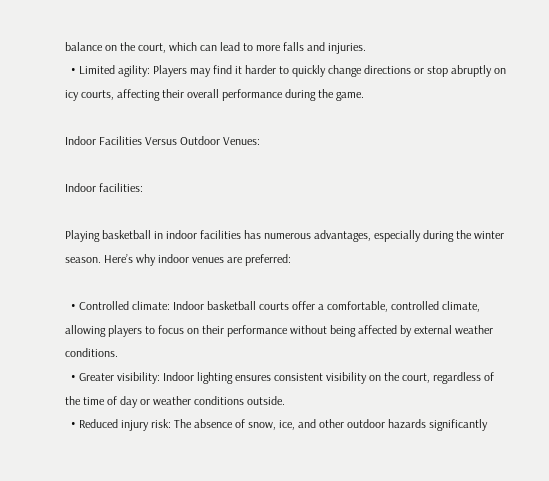balance on the court, which can lead to more falls and injuries.
  • Limited agility: Players may find it harder to quickly change directions or stop abruptly on icy courts, affecting their overall performance during the game.

Indoor Facilities Versus Outdoor Venues:

Indoor facilities:

Playing basketball in indoor facilities has numerous advantages, especially during the winter season. Here’s why indoor venues are preferred:

  • Controlled climate: Indoor basketball courts offer a comfortable, controlled climate, allowing players to focus on their performance without being affected by external weather conditions.
  • Greater visibility: Indoor lighting ensures consistent visibility on the court, regardless of the time of day or weather conditions outside.
  • Reduced injury risk: The absence of snow, ice, and other outdoor hazards significantly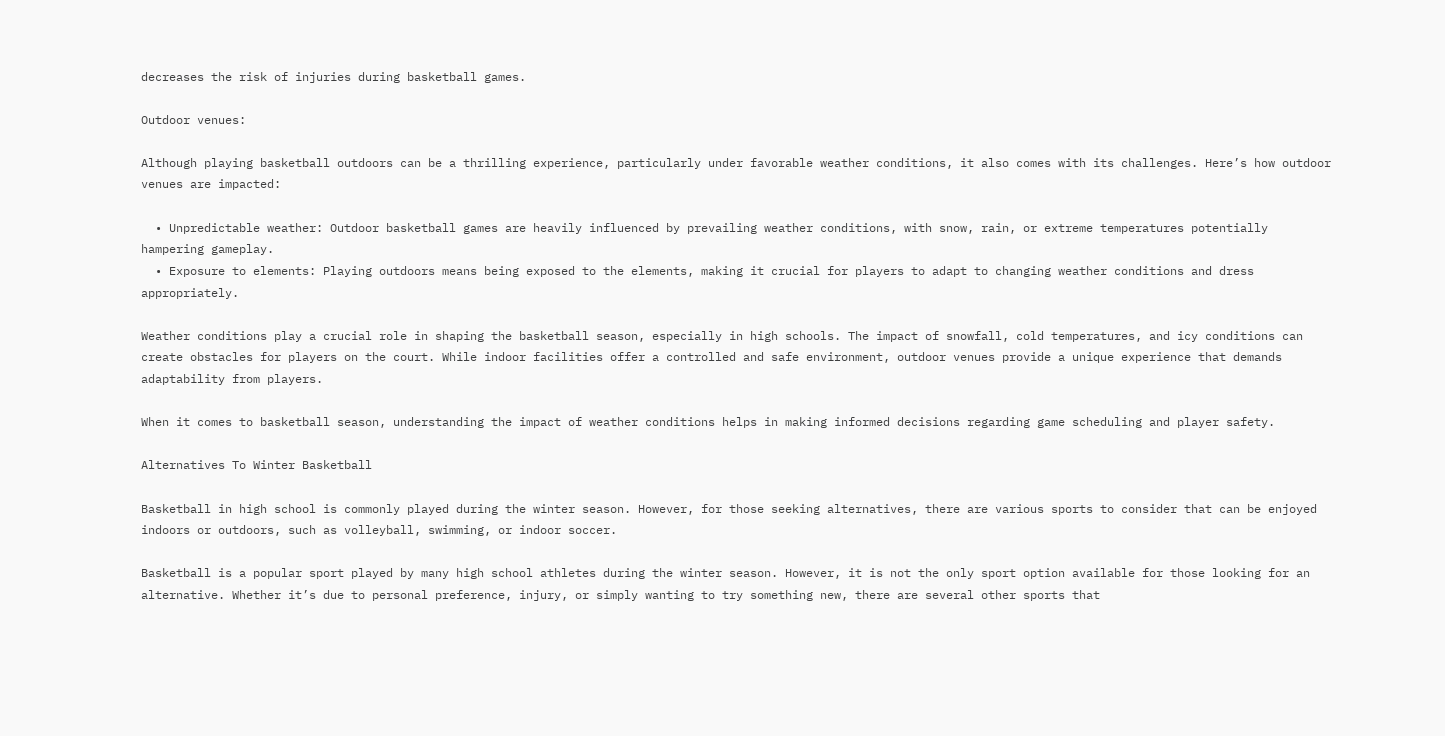decreases the risk of injuries during basketball games.

Outdoor venues:

Although playing basketball outdoors can be a thrilling experience, particularly under favorable weather conditions, it also comes with its challenges. Here’s how outdoor venues are impacted:

  • Unpredictable weather: Outdoor basketball games are heavily influenced by prevailing weather conditions, with snow, rain, or extreme temperatures potentially hampering gameplay.
  • Exposure to elements: Playing outdoors means being exposed to the elements, making it crucial for players to adapt to changing weather conditions and dress appropriately.

Weather conditions play a crucial role in shaping the basketball season, especially in high schools. The impact of snowfall, cold temperatures, and icy conditions can create obstacles for players on the court. While indoor facilities offer a controlled and safe environment, outdoor venues provide a unique experience that demands adaptability from players.

When it comes to basketball season, understanding the impact of weather conditions helps in making informed decisions regarding game scheduling and player safety.

Alternatives To Winter Basketball

Basketball in high school is commonly played during the winter season. However, for those seeking alternatives, there are various sports to consider that can be enjoyed indoors or outdoors, such as volleyball, swimming, or indoor soccer.

Basketball is a popular sport played by many high school athletes during the winter season. However, it is not the only sport option available for those looking for an alternative. Whether it’s due to personal preference, injury, or simply wanting to try something new, there are several other sports that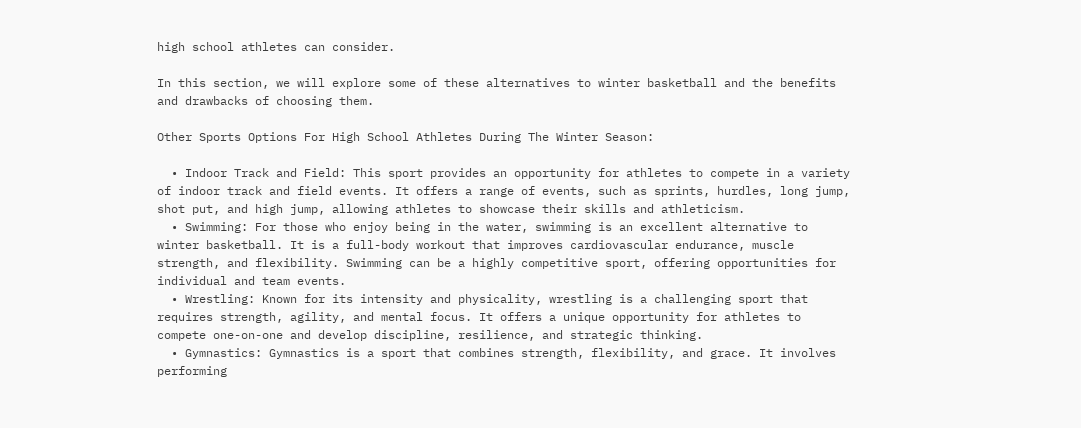high school athletes can consider.

In this section, we will explore some of these alternatives to winter basketball and the benefits and drawbacks of choosing them.

Other Sports Options For High School Athletes During The Winter Season:

  • Indoor Track and Field: This sport provides an opportunity for athletes to compete in a variety of indoor track and field events. It offers a range of events, such as sprints, hurdles, long jump, shot put, and high jump, allowing athletes to showcase their skills and athleticism.
  • Swimming: For those who enjoy being in the water, swimming is an excellent alternative to winter basketball. It is a full-body workout that improves cardiovascular endurance, muscle strength, and flexibility. Swimming can be a highly competitive sport, offering opportunities for individual and team events.
  • Wrestling: Known for its intensity and physicality, wrestling is a challenging sport that requires strength, agility, and mental focus. It offers a unique opportunity for athletes to compete one-on-one and develop discipline, resilience, and strategic thinking.
  • Gymnastics: Gymnastics is a sport that combines strength, flexibility, and grace. It involves performing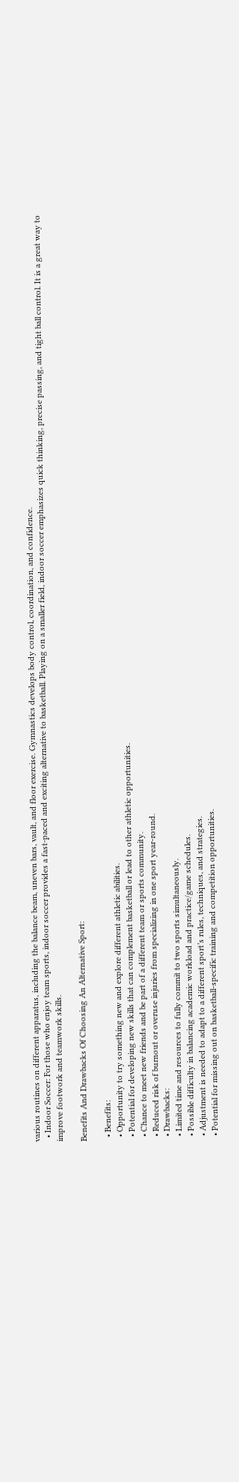various routines on different apparatus, including the balance beam, uneven bars, vault, and floor exercise. Gymnastics develops body control, coordination, and confidence.
  • Indoor Soccer: For those who enjoy team sports, indoor soccer provides a fast-paced and exciting alternative to basketball. Playing on a smaller field, indoor soccer emphasizes quick thinking, precise passing, and tight ball control. It is a great way to improve footwork and teamwork skills.

Benefits And Drawbacks Of Choosing An Alternative Sport:

  • Benefits:
  • Opportunity to try something new and explore different athletic abilities.
  • Potential for developing new skills that can complement basketball or lead to other athletic opportunities.
  • Chance to meet new friends and be part of a different team or sports community.
  • Reduced risk of burnout or overuse injuries from specializing in one sport year-round.
  • Drawbacks:
  • Limited time and resources to fully commit to two sports simultaneously.
  • Possible difficulty in balancing academic workload and practice/game schedules.
  • Adjustment is needed to adapt to a different sport’s rules, techniques, and strategies.
  • Potential for missing out on basketball-specific training and competition opportunities.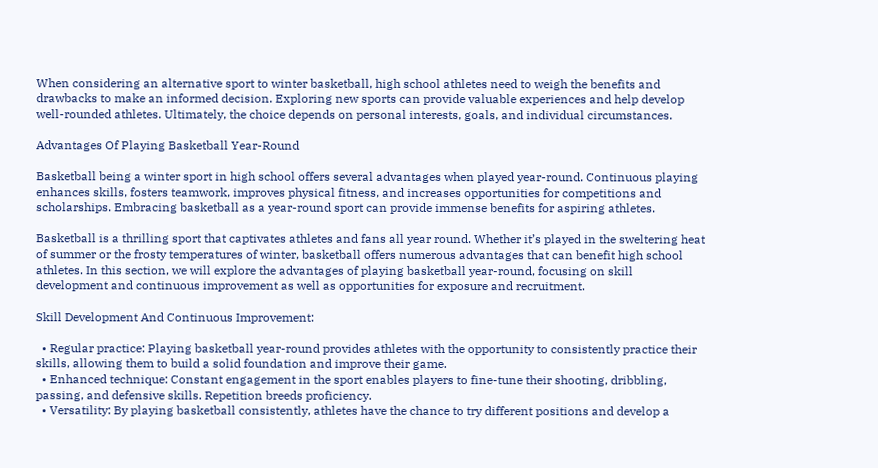When considering an alternative sport to winter basketball, high school athletes need to weigh the benefits and drawbacks to make an informed decision. Exploring new sports can provide valuable experiences and help develop well-rounded athletes. Ultimately, the choice depends on personal interests, goals, and individual circumstances.

Advantages Of Playing Basketball Year-Round

Basketball being a winter sport in high school offers several advantages when played year-round. Continuous playing enhances skills, fosters teamwork, improves physical fitness, and increases opportunities for competitions and scholarships. Embracing basketball as a year-round sport can provide immense benefits for aspiring athletes.

Basketball is a thrilling sport that captivates athletes and fans all year round. Whether it’s played in the sweltering heat of summer or the frosty temperatures of winter, basketball offers numerous advantages that can benefit high school athletes. In this section, we will explore the advantages of playing basketball year-round, focusing on skill development and continuous improvement as well as opportunities for exposure and recruitment.

Skill Development And Continuous Improvement:

  • Regular practice: Playing basketball year-round provides athletes with the opportunity to consistently practice their skills, allowing them to build a solid foundation and improve their game.
  • Enhanced technique: Constant engagement in the sport enables players to fine-tune their shooting, dribbling, passing, and defensive skills. Repetition breeds proficiency.
  • Versatility: By playing basketball consistently, athletes have the chance to try different positions and develop a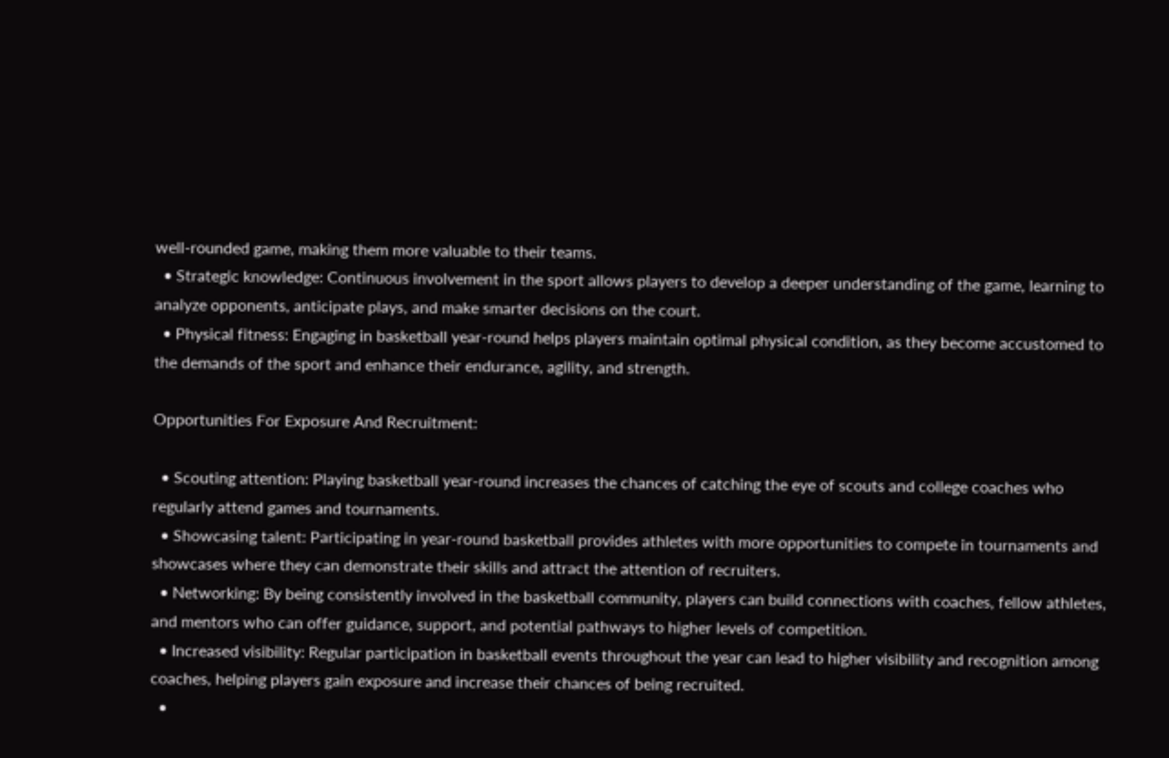well-rounded game, making them more valuable to their teams.
  • Strategic knowledge: Continuous involvement in the sport allows players to develop a deeper understanding of the game, learning to analyze opponents, anticipate plays, and make smarter decisions on the court.
  • Physical fitness: Engaging in basketball year-round helps players maintain optimal physical condition, as they become accustomed to the demands of the sport and enhance their endurance, agility, and strength.

Opportunities For Exposure And Recruitment:

  • Scouting attention: Playing basketball year-round increases the chances of catching the eye of scouts and college coaches who regularly attend games and tournaments.
  • Showcasing talent: Participating in year-round basketball provides athletes with more opportunities to compete in tournaments and showcases where they can demonstrate their skills and attract the attention of recruiters.
  • Networking: By being consistently involved in the basketball community, players can build connections with coaches, fellow athletes, and mentors who can offer guidance, support, and potential pathways to higher levels of competition.
  • Increased visibility: Regular participation in basketball events throughout the year can lead to higher visibility and recognition among coaches, helping players gain exposure and increase their chances of being recruited.
  •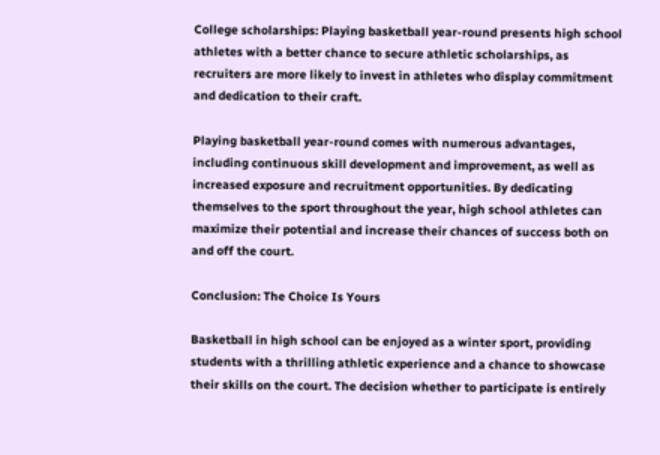College scholarships: Playing basketball year-round presents high school athletes with a better chance to secure athletic scholarships, as recruiters are more likely to invest in athletes who display commitment and dedication to their craft.

Playing basketball year-round comes with numerous advantages, including continuous skill development and improvement, as well as increased exposure and recruitment opportunities. By dedicating themselves to the sport throughout the year, high school athletes can maximize their potential and increase their chances of success both on and off the court.

Conclusion: The Choice Is Yours

Basketball in high school can be enjoyed as a winter sport, providing students with a thrilling athletic experience and a chance to showcase their skills on the court. The decision whether to participate is entirely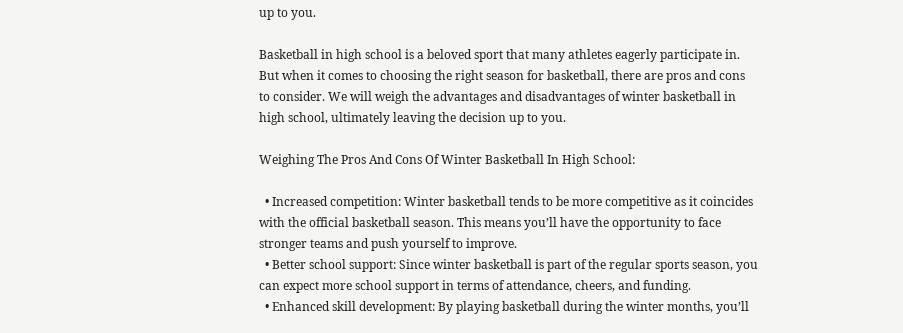up to you.

Basketball in high school is a beloved sport that many athletes eagerly participate in. But when it comes to choosing the right season for basketball, there are pros and cons to consider. We will weigh the advantages and disadvantages of winter basketball in high school, ultimately leaving the decision up to you.

Weighing The Pros And Cons Of Winter Basketball In High School:

  • Increased competition: Winter basketball tends to be more competitive as it coincides with the official basketball season. This means you’ll have the opportunity to face stronger teams and push yourself to improve.
  • Better school support: Since winter basketball is part of the regular sports season, you can expect more school support in terms of attendance, cheers, and funding.
  • Enhanced skill development: By playing basketball during the winter months, you’ll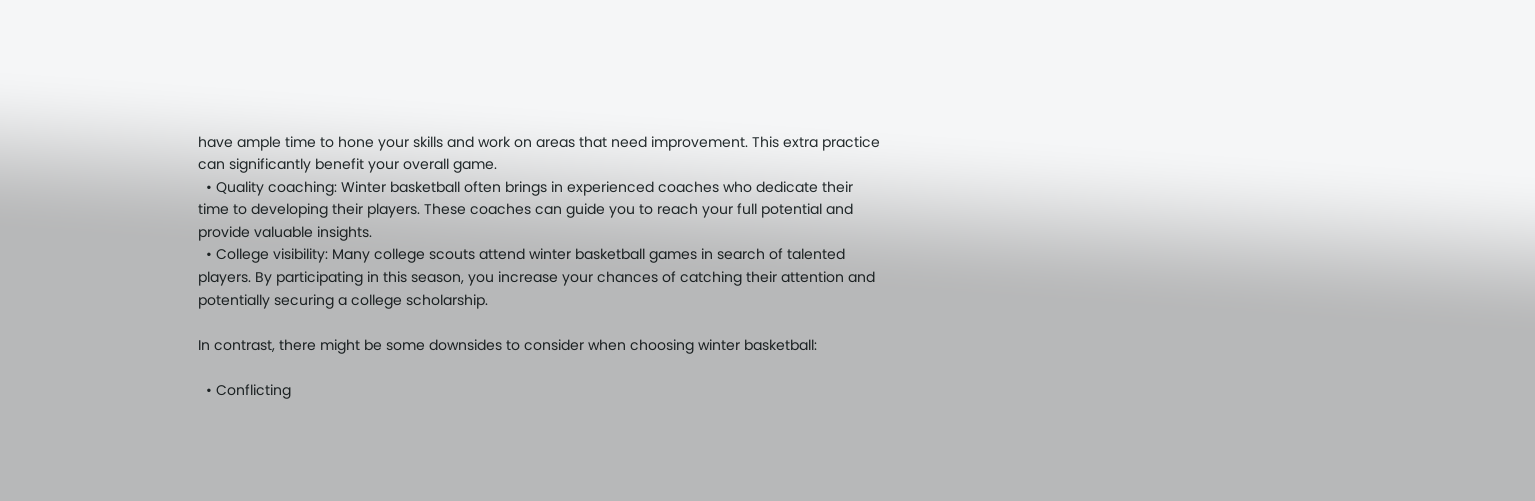have ample time to hone your skills and work on areas that need improvement. This extra practice can significantly benefit your overall game.
  • Quality coaching: Winter basketball often brings in experienced coaches who dedicate their time to developing their players. These coaches can guide you to reach your full potential and provide valuable insights.
  • College visibility: Many college scouts attend winter basketball games in search of talented players. By participating in this season, you increase your chances of catching their attention and potentially securing a college scholarship.

In contrast, there might be some downsides to consider when choosing winter basketball:

  • Conflicting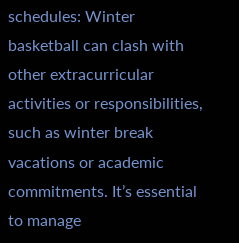schedules: Winter basketball can clash with other extracurricular activities or responsibilities, such as winter break vacations or academic commitments. It’s essential to manage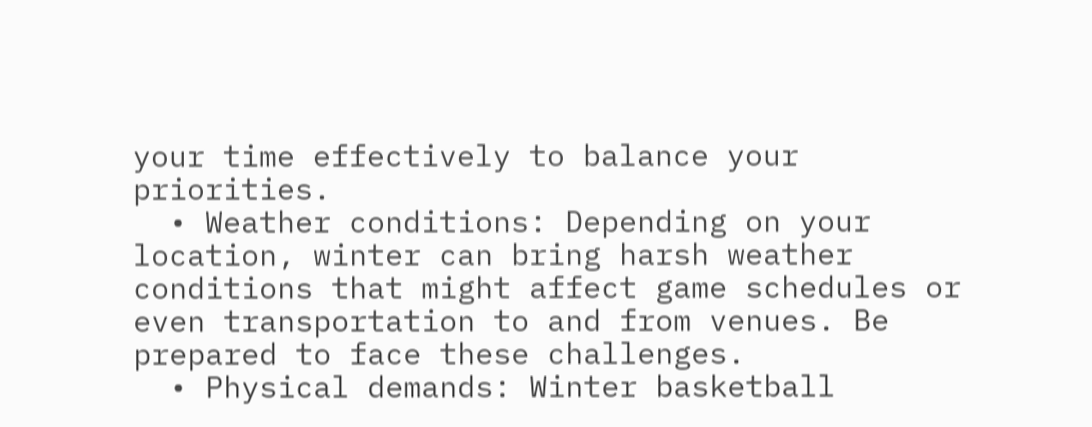your time effectively to balance your priorities.
  • Weather conditions: Depending on your location, winter can bring harsh weather conditions that might affect game schedules or even transportation to and from venues. Be prepared to face these challenges.
  • Physical demands: Winter basketball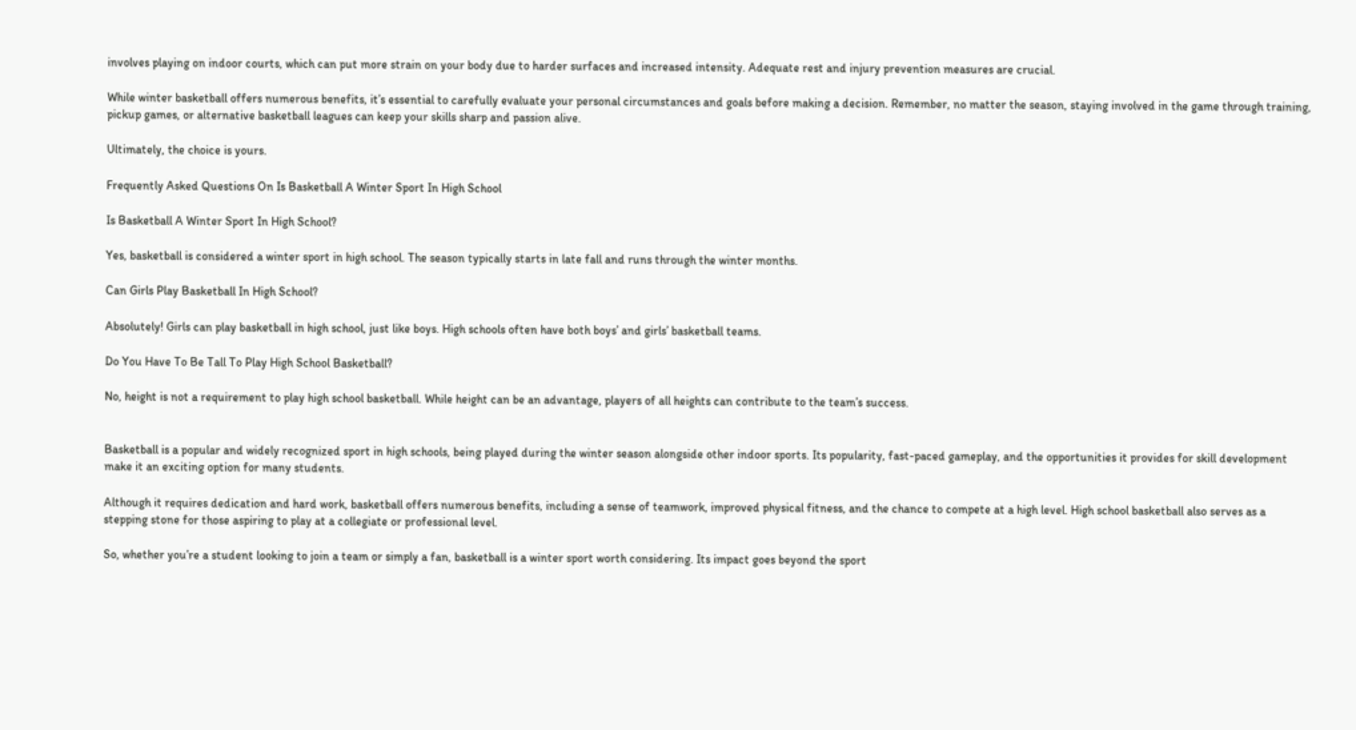involves playing on indoor courts, which can put more strain on your body due to harder surfaces and increased intensity. Adequate rest and injury prevention measures are crucial.

While winter basketball offers numerous benefits, it’s essential to carefully evaluate your personal circumstances and goals before making a decision. Remember, no matter the season, staying involved in the game through training, pickup games, or alternative basketball leagues can keep your skills sharp and passion alive.

Ultimately, the choice is yours.

Frequently Asked Questions On Is Basketball A Winter Sport In High School

Is Basketball A Winter Sport In High School?

Yes, basketball is considered a winter sport in high school. The season typically starts in late fall and runs through the winter months.

Can Girls Play Basketball In High School?

Absolutely! Girls can play basketball in high school, just like boys. High schools often have both boys’ and girls’ basketball teams.

Do You Have To Be Tall To Play High School Basketball?

No, height is not a requirement to play high school basketball. While height can be an advantage, players of all heights can contribute to the team’s success.


Basketball is a popular and widely recognized sport in high schools, being played during the winter season alongside other indoor sports. Its popularity, fast-paced gameplay, and the opportunities it provides for skill development make it an exciting option for many students.

Although it requires dedication and hard work, basketball offers numerous benefits, including a sense of teamwork, improved physical fitness, and the chance to compete at a high level. High school basketball also serves as a stepping stone for those aspiring to play at a collegiate or professional level.

So, whether you’re a student looking to join a team or simply a fan, basketball is a winter sport worth considering. Its impact goes beyond the sport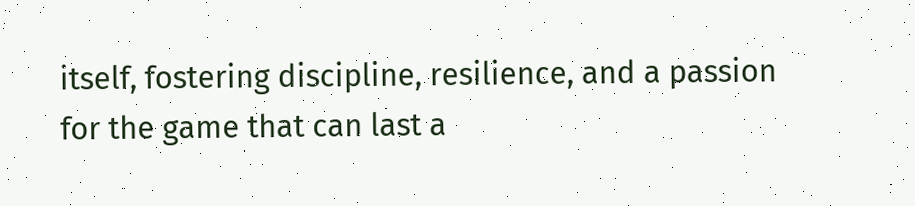itself, fostering discipline, resilience, and a passion for the game that can last a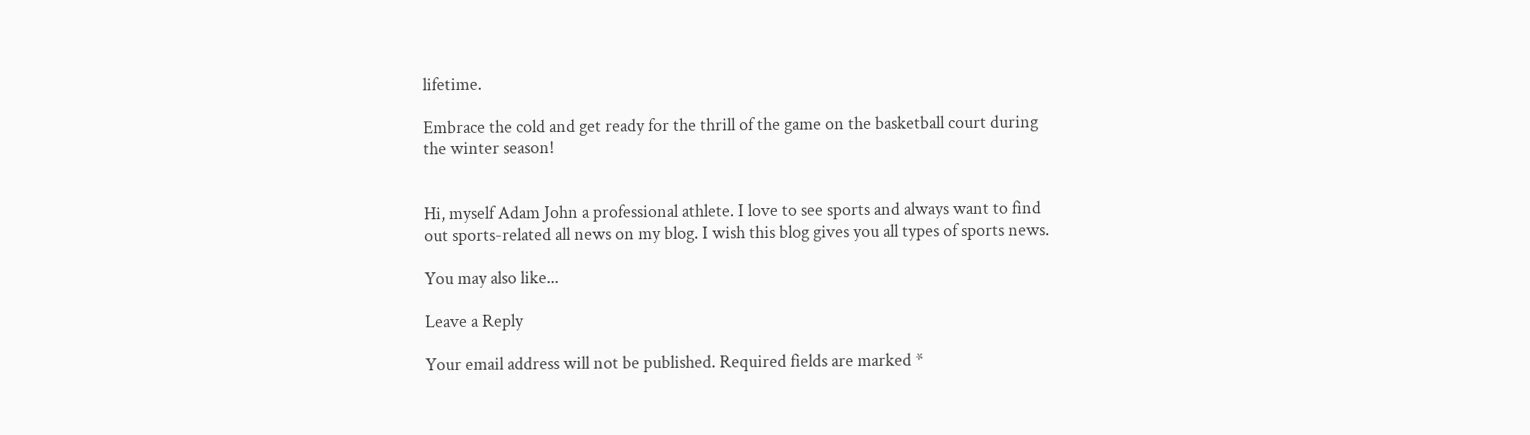lifetime.

Embrace the cold and get ready for the thrill of the game on the basketball court during the winter season!


Hi, myself Adam John a professional athlete. I love to see sports and always want to find out sports-related all news on my blog. I wish this blog gives you all types of sports news.

You may also like...

Leave a Reply

Your email address will not be published. Required fields are marked *